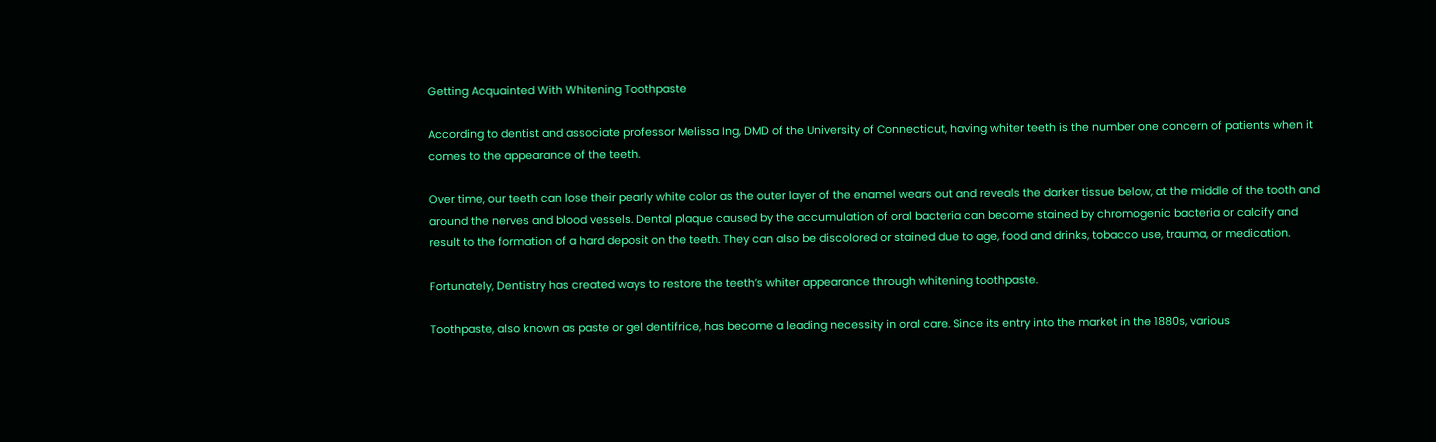Getting Acquainted With Whitening Toothpaste

According to dentist and associate professor Melissa Ing, DMD of the University of Connecticut, having whiter teeth is the number one concern of patients when it comes to the appearance of the teeth.

Over time, our teeth can lose their pearly white color as the outer layer of the enamel wears out and reveals the darker tissue below, at the middle of the tooth and around the nerves and blood vessels. Dental plaque caused by the accumulation of oral bacteria can become stained by chromogenic bacteria or calcify and result to the formation of a hard deposit on the teeth. They can also be discolored or stained due to age, food and drinks, tobacco use, trauma, or medication.

Fortunately, Dentistry has created ways to restore the teeth’s whiter appearance through whitening toothpaste.

Toothpaste, also known as paste or gel dentifrice, has become a leading necessity in oral care. Since its entry into the market in the 1880s, various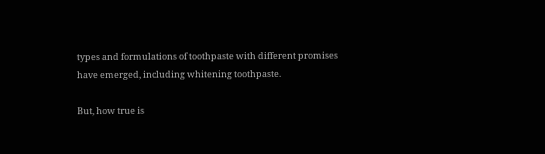types and formulations of toothpaste with different promises have emerged, including whitening toothpaste.

But, how true is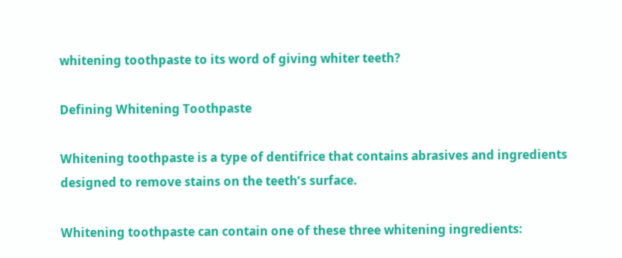whitening toothpaste to its word of giving whiter teeth?

Defining Whitening Toothpaste

Whitening toothpaste is a type of dentifrice that contains abrasives and ingredients designed to remove stains on the teeth’s surface.

Whitening toothpaste can contain one of these three whitening ingredients: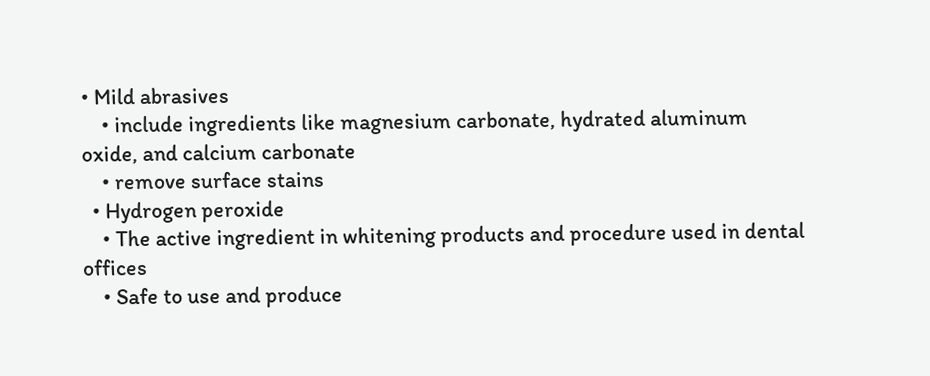• Mild abrasives
    • include ingredients like magnesium carbonate, hydrated aluminum oxide, and calcium carbonate
    • remove surface stains
  • Hydrogen peroxide
    • The active ingredient in whitening products and procedure used in dental offices
    • Safe to use and produce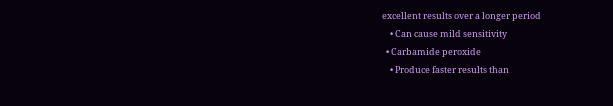excellent results over a longer period
    • Can cause mild sensitivity
  • Carbamide peroxide
    • Produce faster results than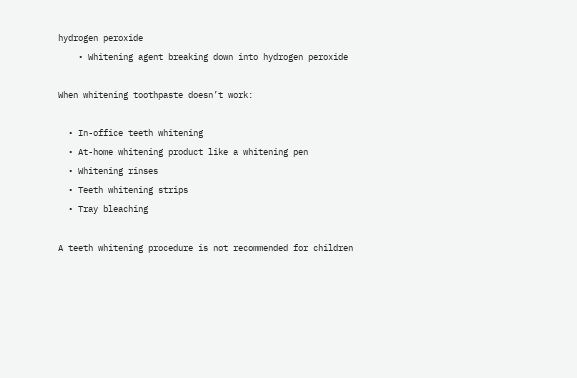hydrogen peroxide
    • Whitening agent breaking down into hydrogen peroxide

When whitening toothpaste doesn’t work:

  • In-office teeth whitening
  • At-home whitening product like a whitening pen
  • Whitening rinses
  • Teeth whitening strips
  • Tray bleaching

A teeth whitening procedure is not recommended for children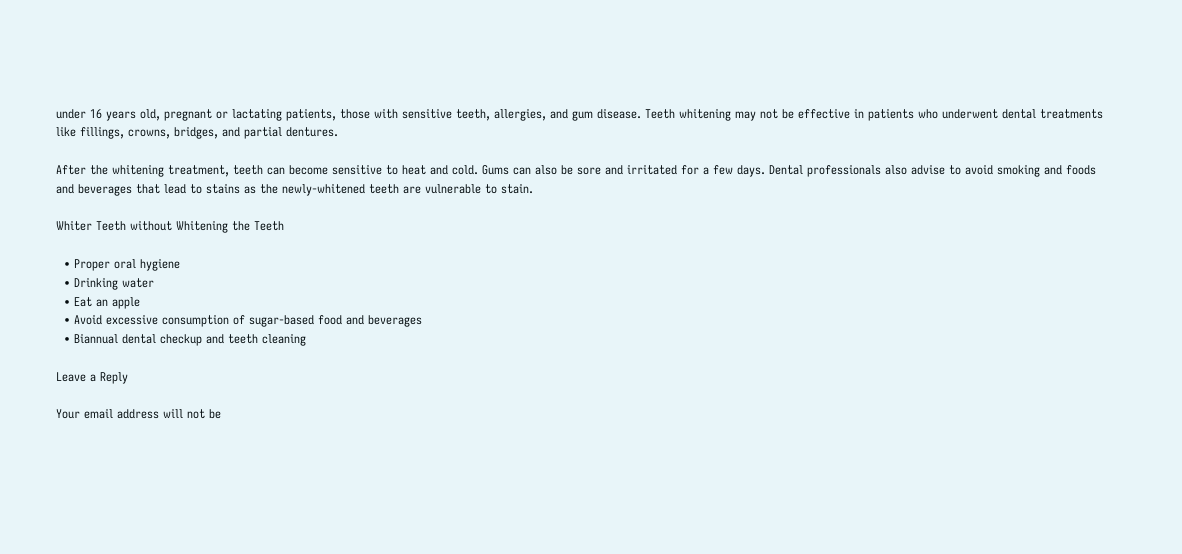under 16 years old, pregnant or lactating patients, those with sensitive teeth, allergies, and gum disease. Teeth whitening may not be effective in patients who underwent dental treatments like fillings, crowns, bridges, and partial dentures.

After the whitening treatment, teeth can become sensitive to heat and cold. Gums can also be sore and irritated for a few days. Dental professionals also advise to avoid smoking and foods and beverages that lead to stains as the newly-whitened teeth are vulnerable to stain.

Whiter Teeth without Whitening the Teeth

  • Proper oral hygiene
  • Drinking water
  • Eat an apple
  • Avoid excessive consumption of sugar-based food and beverages
  • Biannual dental checkup and teeth cleaning

Leave a Reply

Your email address will not be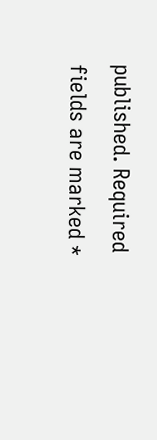published. Required fields are marked *